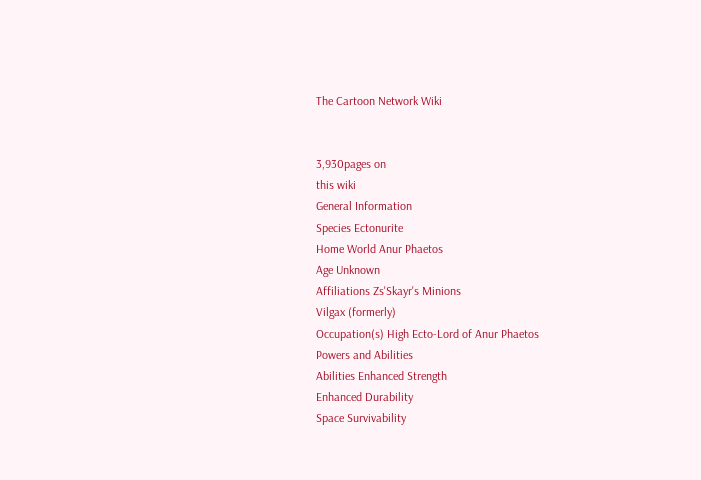The Cartoon Network Wiki


3,930pages on
this wiki
General Information
Species Ectonurite
Home World Anur Phaetos
Age Unknown
Affiliations Zs'Skayr's Minions
Vilgax (formerly)
Occupation(s) High Ecto-Lord of Anur Phaetos
Powers and Abilities
Abilities Enhanced Strength
Enhanced Durability
Space Survivability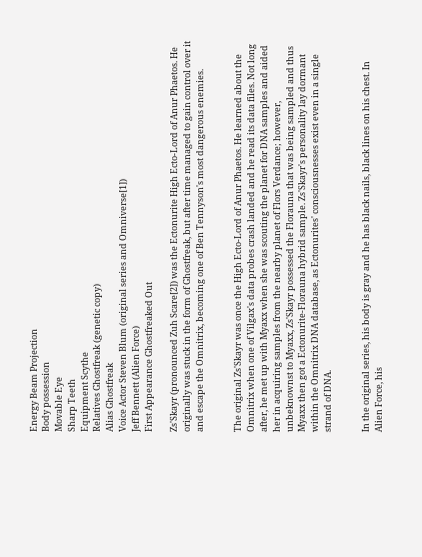Energy Beam Projection
Body possession
Movable Eye
Sharp Teeth
Equipment Scythe
Relatives Ghostfreak (genetic copy)
Alias Ghostfreak
Voice Actor Steven Blum (original series and Omniverse[1])
Jeff Bennett (Alien Force)
First Appearance Ghostfreaked Out

Zs'Skayr (pronounced Zuh Scare[2]) was the Ectonurite High Ecto-Lord of Anur Phaetos. He originally was stuck in the form of Ghostfreak, but after time managed to gain control over it and escape the Omnitrix, becoming one of Ben Tennyson's most dangerous enemies.


The original Zs'Skayr was once the High Ecto-Lord of Anur Phaetos. He learned about the Omnitrix when one of Vilgax's data probes crash landed and he read its data files. Not long after, he met up with Myaxx when she was scouting the planet for DNA samples and aided her in acquiring samples from the nearby planet of Flors Verdance; however, unbeknownst to Myaxx, Zs'Skayr possessed the Florauna that was being sampled and thus Myaxx then got a Ectonurite-Florauna hybrid sample. Zs'Skayr's personality lay dormant within the Omnitrix DNA database, as Ectonurites' consciousnesses exist even in a single strand of DNA.


In the original series, his body is gray and he has black nails, black lines on his chest. In Alien Force, his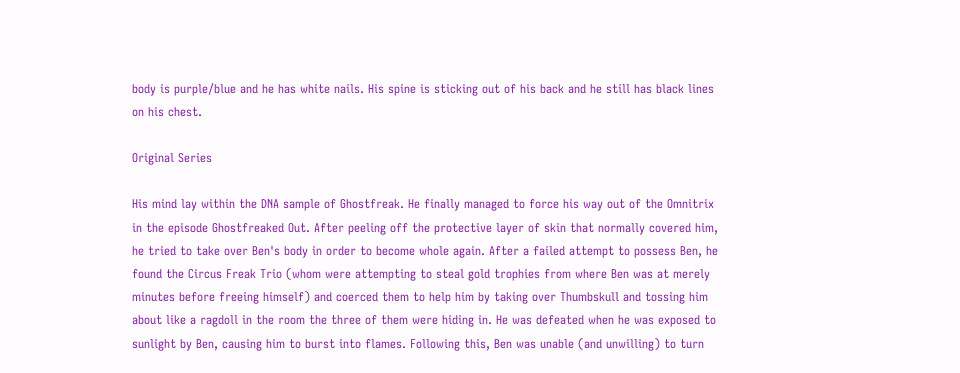body is purple/blue and he has white nails. His spine is sticking out of his back and he still has black lines on his chest.

Original Series

His mind lay within the DNA sample of Ghostfreak. He finally managed to force his way out of the Omnitrix in the episode Ghostfreaked Out. After peeling off the protective layer of skin that normally covered him, he tried to take over Ben's body in order to become whole again. After a failed attempt to possess Ben, he found the Circus Freak Trio (whom were attempting to steal gold trophies from where Ben was at merely minutes before freeing himself) and coerced them to help him by taking over Thumbskull and tossing him about like a ragdoll in the room the three of them were hiding in. He was defeated when he was exposed to sunlight by Ben, causing him to burst into flames. Following this, Ben was unable (and unwilling) to turn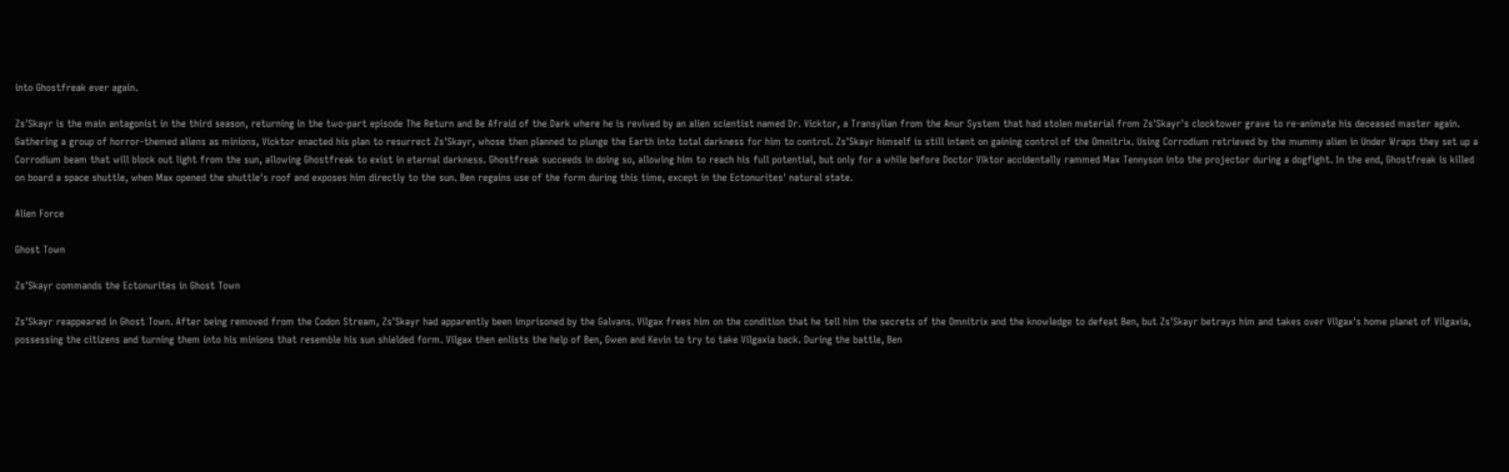into Ghostfreak ever again.

Zs'Skayr is the main antagonist in the third season, returning in the two-part episode The Return and Be Afraid of the Dark where he is revived by an alien scientist named Dr. Vicktor, a Transylian from the Anur System that had stolen material from Zs'Skayr's clocktower grave to re-animate his deceased master again. Gathering a group of horror-themed aliens as minions, Vicktor enacted his plan to resurrect Zs'Skayr, whose then planned to plunge the Earth into total darkness for him to control. Zs'Skayr himself is still intent on gaining control of the Omnitrix. Using Corrodium retrieved by the mummy alien in Under Wraps they set up a Corrodium beam that will block out light from the sun, allowing Ghostfreak to exist in eternal darkness. Ghostfreak succeeds in doing so, allowing him to reach his full potential, but only for a while before Doctor Viktor accidentally rammed Max Tennyson into the projector during a dogfight. In the end, Ghostfreak is killed on board a space shuttle, when Max opened the shuttle's roof and exposes him directly to the sun. Ben regains use of the form during this time, except in the Ectonurites' natural state.

Alien Force

Ghost Town

Zs'Skayr commands the Ectonurites in Ghost Town

Zs'Skayr reappeared in Ghost Town. After being removed from the Codon Stream, Zs'Skayr had apparently been imprisoned by the Galvans. Vilgax frees him on the condition that he tell him the secrets of the Omnitrix and the knowledge to defeat Ben, but Zs'Skayr betrays him and takes over Vilgax's home planet of Vilgaxia, possessing the citizens and turning them into his minions that resemble his sun shielded form. Vilgax then enlists the help of Ben, Gwen and Kevin to try to take Vilgaxia back. During the battle, Ben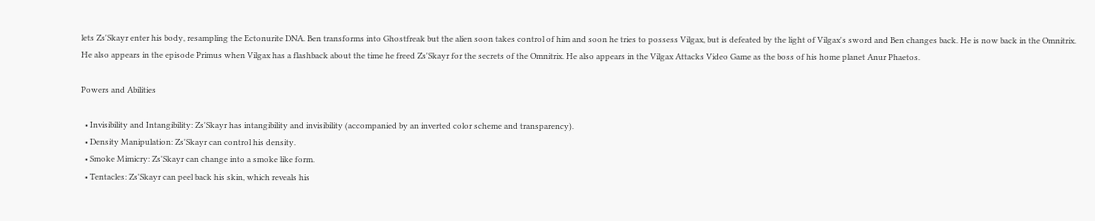lets Zs'Skayr enter his body, resampling the Ectonurite DNA. Ben transforms into Ghostfreak but the alien soon takes control of him and soon he tries to possess Vilgax, but is defeated by the light of Vilgax's sword and Ben changes back. He is now back in the Omnitrix. He also appears in the episode Primus when Vilgax has a flashback about the time he freed Zs'Skayr for the secrets of the Omnitrix. He also appears in the Vilgax Attacks Video Game as the boss of his home planet Anur Phaetos.

Powers and Abilities

  • Invisibility and Intangibility: Zs'Skayr has intangibility and invisibility (accompanied by an inverted color scheme and transparency).
  • Density Manipulation: Zs'Skayr can control his density.
  • Smoke Mimicry: Zs'Skayr can change into a smoke like form.
  • Tentacles: Zs'Skayr can peel back his skin, which reveals his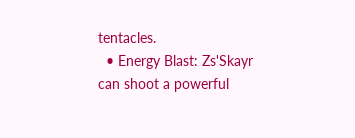tentacles.
  • Energy Blast: Zs'Skayr can shoot a powerful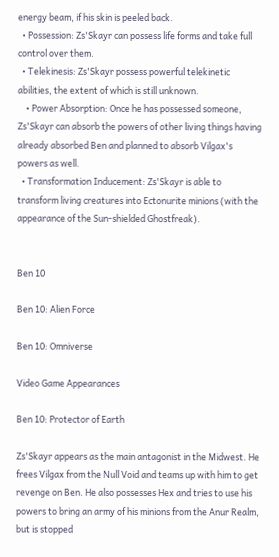energy beam, if his skin is peeled back.
  • Possession: Zs'Skayr can possess life forms and take full control over them.
  • Telekinesis: Zs'Skayr possess powerful telekinetic abilities, the extent of which is still unknown.
    • Power Absorption: Once he has possessed someone, Zs'Skayr can absorb the powers of other living things having already absorbed Ben and planned to absorb Vilgax's powers as well.
  • Transformation Inducement: Zs'Skayr is able to transform living creatures into Ectonurite minions (with the appearance of the Sun-shielded Ghostfreak).


Ben 10

Ben 10: Alien Force

Ben 10: Omniverse

Video Game Appearances

Ben 10: Protector of Earth

Zs'Skayr appears as the main antagonist in the Midwest. He frees Vilgax from the Null Void and teams up with him to get revenge on Ben. He also possesses Hex and tries to use his powers to bring an army of his minions from the Anur Realm, but is stopped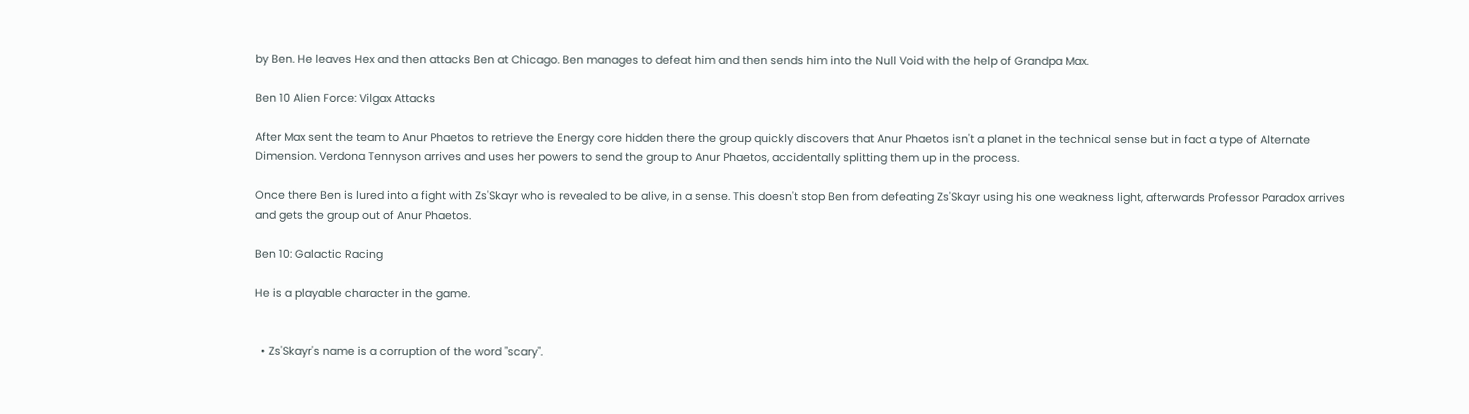by Ben. He leaves Hex and then attacks Ben at Chicago. Ben manages to defeat him and then sends him into the Null Void with the help of Grandpa Max.

Ben 10 Alien Force: Vilgax Attacks

After Max sent the team to Anur Phaetos to retrieve the Energy core hidden there the group quickly discovers that Anur Phaetos isn't a planet in the technical sense but in fact a type of Alternate Dimension. Verdona Tennyson arrives and uses her powers to send the group to Anur Phaetos, accidentally splitting them up in the process.

Once there Ben is lured into a fight with Zs'Skayr who is revealed to be alive, in a sense. This doesn't stop Ben from defeating Zs'Skayr using his one weakness light, afterwards Professor Paradox arrives and gets the group out of Anur Phaetos.

Ben 10: Galactic Racing

He is a playable character in the game.


  • Zs'Skayr's name is a corruption of the word "scary".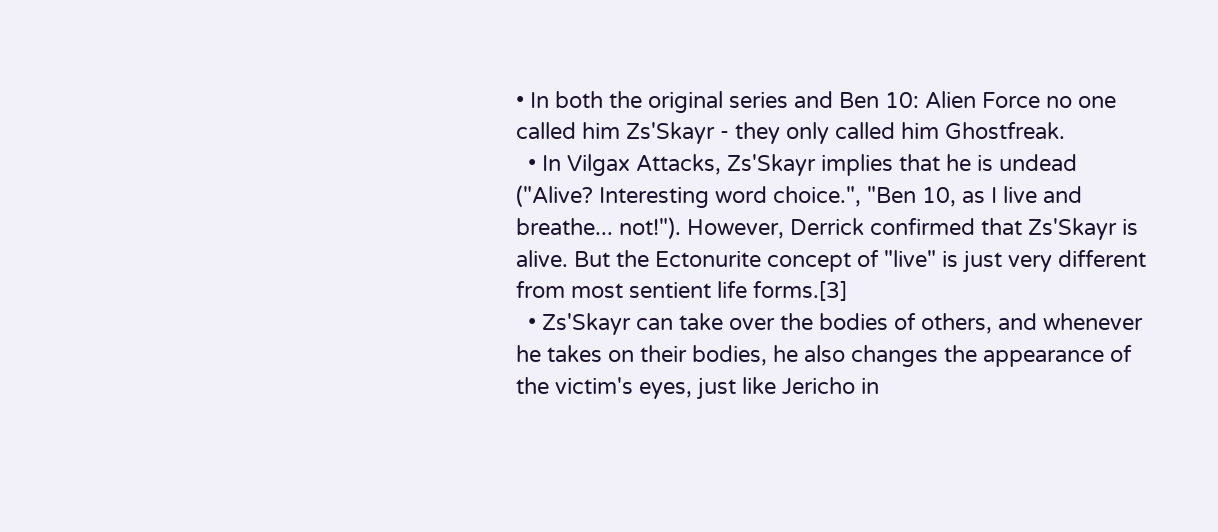• In both the original series and Ben 10: Alien Force no one called him Zs'Skayr - they only called him Ghostfreak.
  • In Vilgax Attacks, Zs'Skayr implies that he is undead ("Alive? Interesting word choice.", "Ben 10, as I live and breathe... not!"). However, Derrick confirmed that Zs'Skayr is alive. But the Ectonurite concept of "live" is just very different from most sentient life forms.[3]
  • Zs'Skayr can take over the bodies of others, and whenever he takes on their bodies, he also changes the appearance of the victim's eyes, just like Jericho in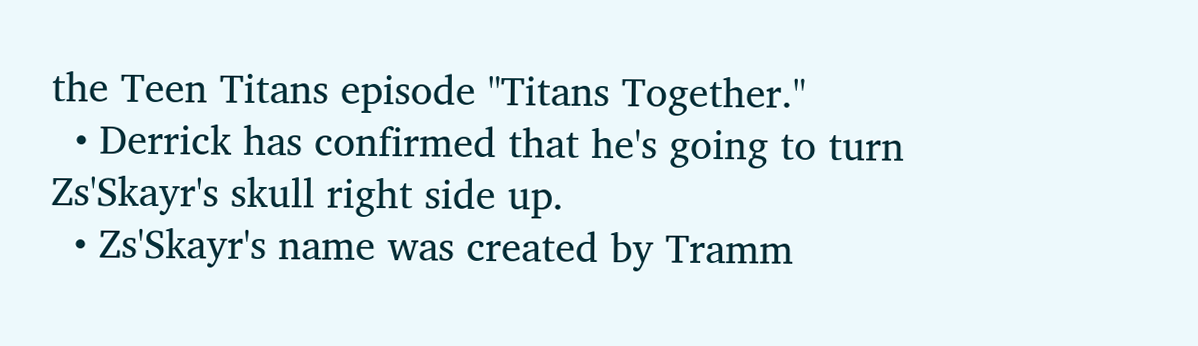the Teen Titans episode "Titans Together."
  • Derrick has confirmed that he's going to turn Zs'Skayr's skull right side up.
  • Zs'Skayr's name was created by Tramm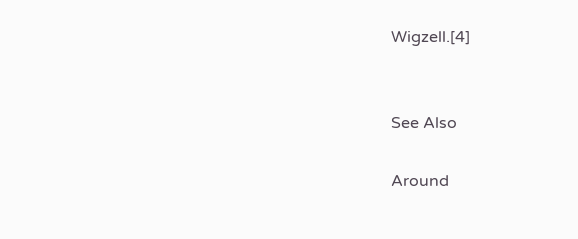Wigzell.[4]


See Also

Around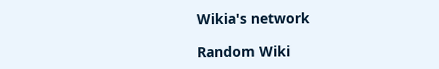Wikia's network

Random Wiki